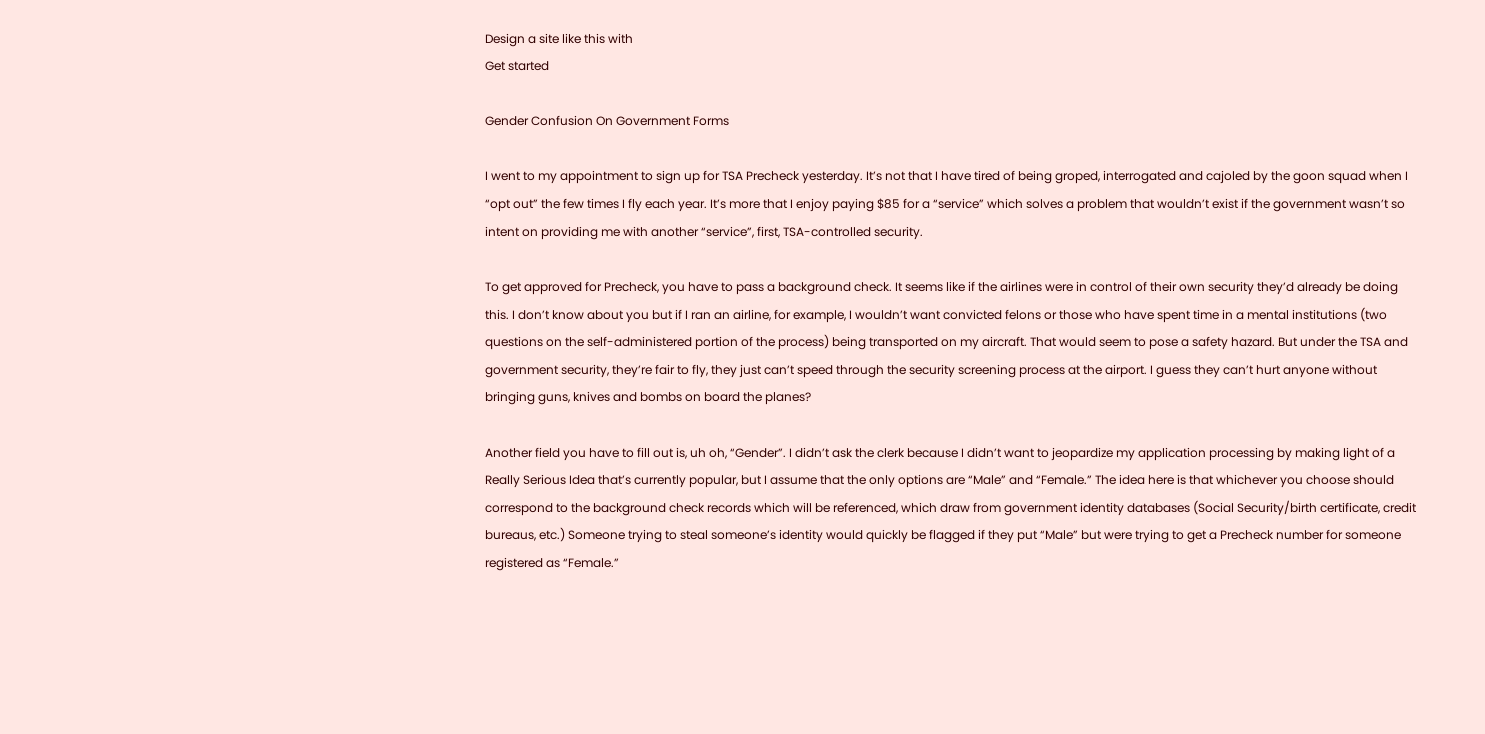Design a site like this with
Get started

Gender Confusion On Government Forms

I went to my appointment to sign up for TSA Precheck yesterday. It’s not that I have tired of being groped, interrogated and cajoled by the goon squad when I “opt out” the few times I fly each year. It’s more that I enjoy paying $85 for a “service” which solves a problem that wouldn’t exist if the government wasn’t so intent on providing me with another “service”, first, TSA-controlled security.

To get approved for Precheck, you have to pass a background check. It seems like if the airlines were in control of their own security they’d already be doing this. I don’t know about you but if I ran an airline, for example, I wouldn’t want convicted felons or those who have spent time in a mental institutions (two questions on the self-administered portion of the process) being transported on my aircraft. That would seem to pose a safety hazard. But under the TSA and government security, they’re fair to fly, they just can’t speed through the security screening process at the airport. I guess they can’t hurt anyone without bringing guns, knives and bombs on board the planes?

Another field you have to fill out is, uh oh, “Gender”. I didn’t ask the clerk because I didn’t want to jeopardize my application processing by making light of a Really Serious Idea that’s currently popular, but I assume that the only options are “Male” and “Female.” The idea here is that whichever you choose should correspond to the background check records which will be referenced, which draw from government identity databases (Social Security/birth certificate, credit bureaus, etc.) Someone trying to steal someone’s identity would quickly be flagged if they put “Male” but were trying to get a Precheck number for someone registered as “Female.”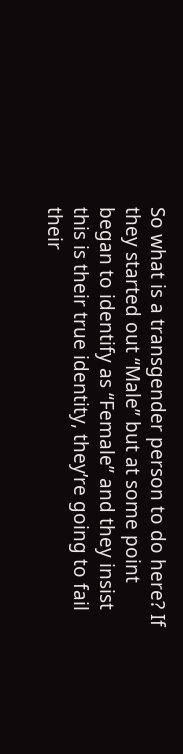So what is a transgender person to do here? If they started out “Male” but at some point began to identify as “Female” and they insist this is their true identity, they’re going to fail their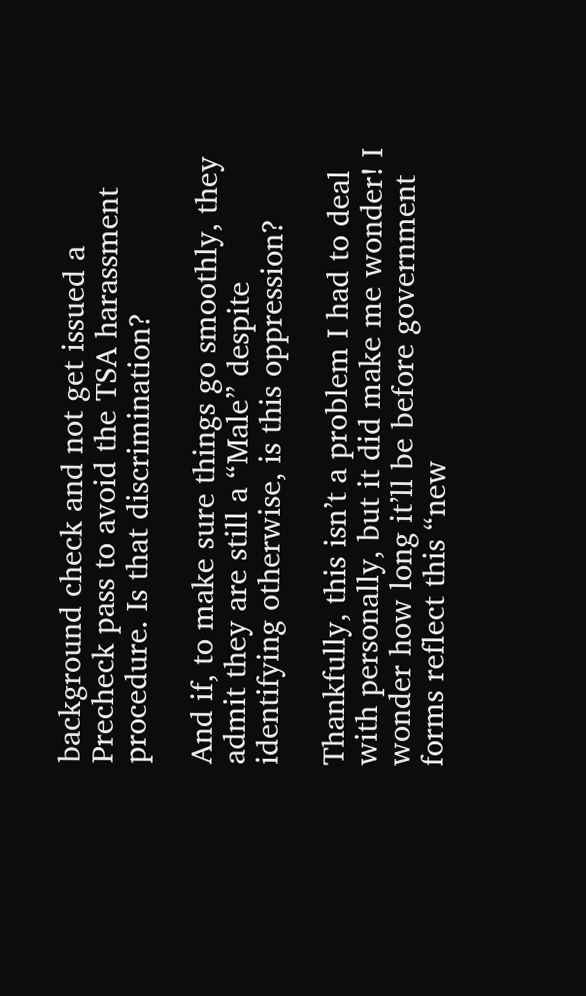background check and not get issued a Precheck pass to avoid the TSA harassment procedure. Is that discrimination?

And if, to make sure things go smoothly, they admit they are still a “Male” despite identifying otherwise, is this oppression?

Thankfully, this isn’t a problem I had to deal with personally, but it did make me wonder! I wonder how long it’ll be before government forms reflect this “new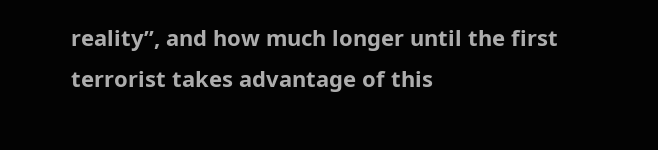reality”, and how much longer until the first terrorist takes advantage of this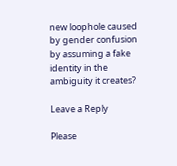new loophole caused by gender confusion by assuming a fake identity in the ambiguity it creates?

Leave a Reply

Please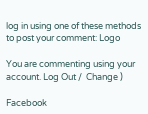log in using one of these methods to post your comment: Logo

You are commenting using your account. Log Out /  Change )

Facebook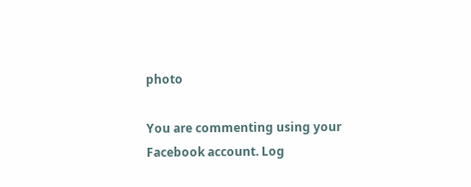photo

You are commenting using your Facebook account. Log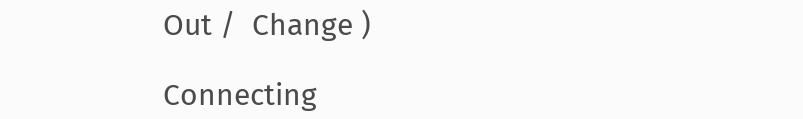Out /  Change )

Connecting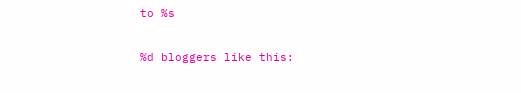to %s

%d bloggers like this: